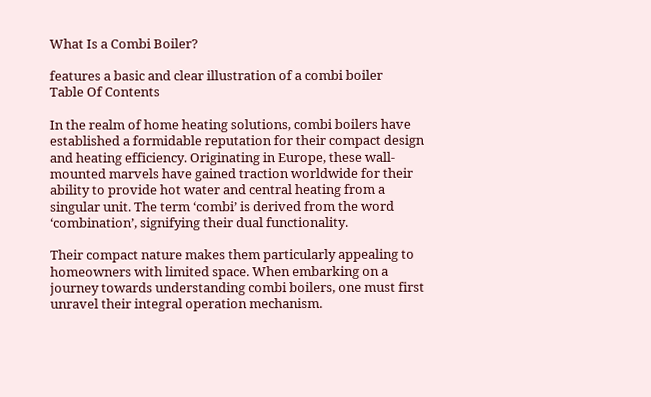What Is a Combi Boiler?

features a basic and clear illustration of a combi boiler
Table Of Contents

In the realm of home heating solutions, combi boilers have established a formidable reputation for their compact design and heating efficiency. Originating in Europe, these wall-mounted marvels have gained traction worldwide for their ability to provide hot water and central heating from a singular unit. The term ‘combi’ is derived from the word ‘combination’, signifying their dual functionality.

Their compact nature makes them particularly appealing to homeowners with limited space. When embarking on a journey towards understanding combi boilers, one must first unravel their integral operation mechanism.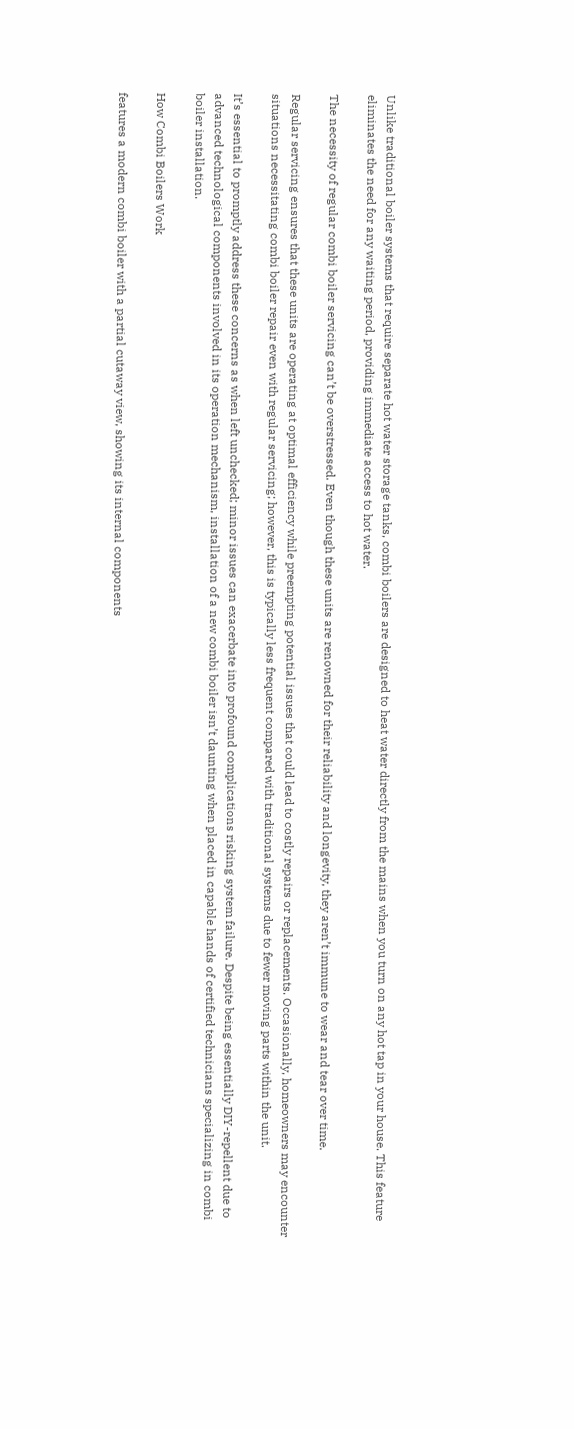Unlike traditional boiler systems that require separate hot water storage tanks, combi boilers are designed to heat water directly from the mains when you turn on any hot tap in your house. This feature eliminates the need for any waiting period, providing immediate access to hot water.

The necessity of regular combi boiler servicing can’t be overstressed. Even though these units are renowned for their reliability and longevity, they aren’t immune to wear and tear over time.

Regular servicing ensures that these units are operating at optimal efficiency while preempting potential issues that could lead to costly repairs or replacements. Occasionally, homeowners may encounter situations necessitating combi boiler repair even with regular servicing; however, this is typically less frequent compared with traditional systems due to fewer moving parts within the unit.

It’s essential to promptly address these concerns as when left unchecked; minor issues can exacerbate into profound complications risking system failure. Despite being essentially DIY-repellent due to advanced technological components involved in its operation mechanism, installation of a new combi boiler isn’t daunting when placed in capable hands of certified technicians specializing in combi boiler installation.

How Combi Boilers Work

features a modern combi boiler with a partial cutaway view, showing its internal components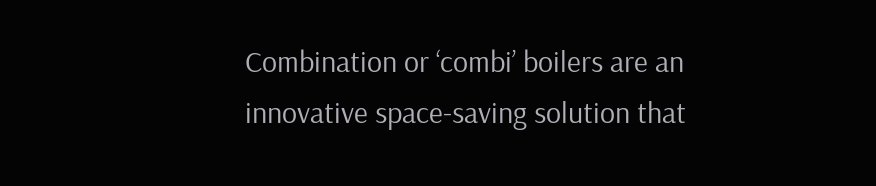Combination or ‘combi’ boilers are an innovative space-saving solution that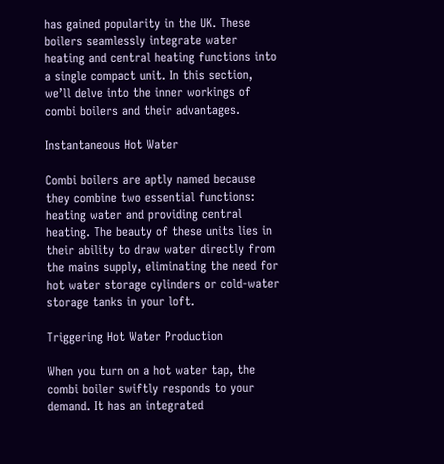has gained popularity in the UK. These boilers seamlessly integrate water heating and central heating functions into a single compact unit. In this section, we’ll delve into the inner workings of combi boilers and their advantages.

Instantaneous Hot Water

Combi boilers are aptly named because they combine two essential functions: heating water and providing central heating. The beauty of these units lies in their ability to draw water directly from the mains supply, eliminating the need for hot water storage cylinders or cold-water storage tanks in your loft.

Triggering Hot Water Production

When you turn on a hot water tap, the combi boiler swiftly responds to your demand. It has an integrated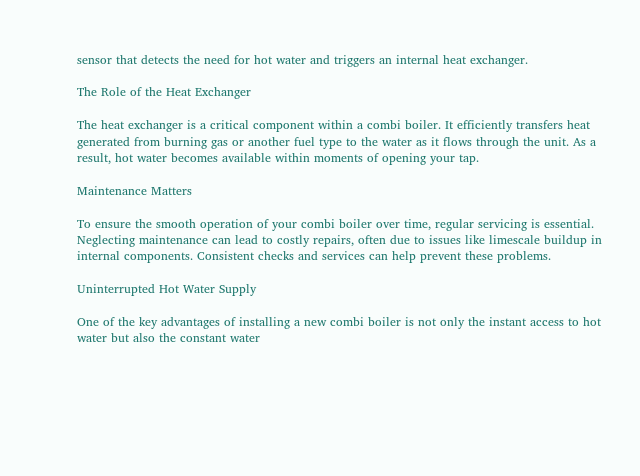sensor that detects the need for hot water and triggers an internal heat exchanger.

The Role of the Heat Exchanger

The heat exchanger is a critical component within a combi boiler. It efficiently transfers heat generated from burning gas or another fuel type to the water as it flows through the unit. As a result, hot water becomes available within moments of opening your tap.

Maintenance Matters

To ensure the smooth operation of your combi boiler over time, regular servicing is essential. Neglecting maintenance can lead to costly repairs, often due to issues like limescale buildup in internal components. Consistent checks and services can help prevent these problems.

Uninterrupted Hot Water Supply

One of the key advantages of installing a new combi boiler is not only the instant access to hot water but also the constant water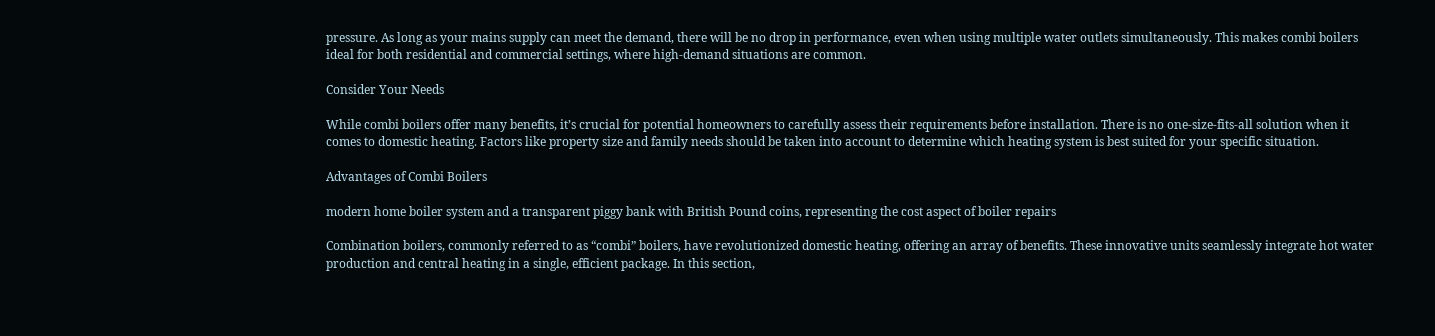pressure. As long as your mains supply can meet the demand, there will be no drop in performance, even when using multiple water outlets simultaneously. This makes combi boilers ideal for both residential and commercial settings, where high-demand situations are common.

Consider Your Needs

While combi boilers offer many benefits, it’s crucial for potential homeowners to carefully assess their requirements before installation. There is no one-size-fits-all solution when it comes to domestic heating. Factors like property size and family needs should be taken into account to determine which heating system is best suited for your specific situation.

Advantages of Combi Boilers

modern home boiler system and a transparent piggy bank with British Pound coins, representing the cost aspect of boiler repairs

Combination boilers, commonly referred to as “combi” boilers, have revolutionized domestic heating, offering an array of benefits. These innovative units seamlessly integrate hot water production and central heating in a single, efficient package. In this section,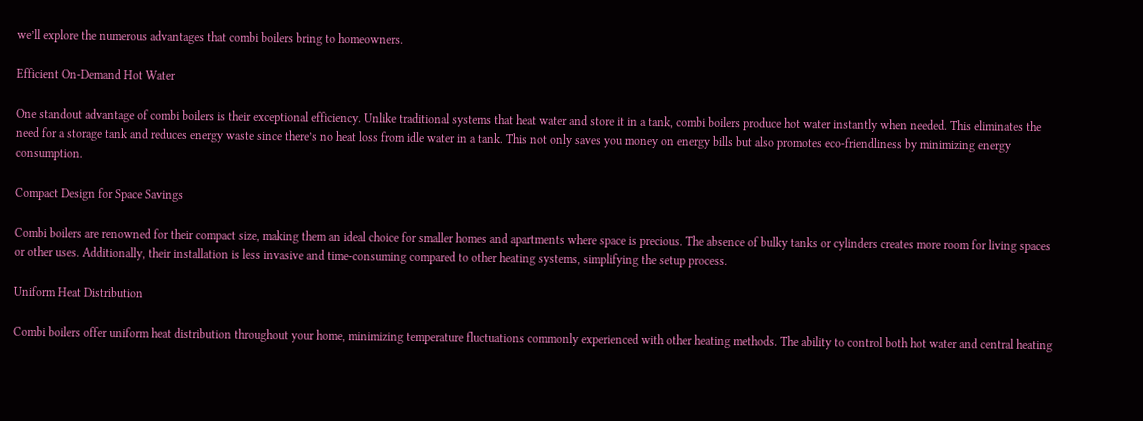we’ll explore the numerous advantages that combi boilers bring to homeowners.

Efficient On-Demand Hot Water

One standout advantage of combi boilers is their exceptional efficiency. Unlike traditional systems that heat water and store it in a tank, combi boilers produce hot water instantly when needed. This eliminates the need for a storage tank and reduces energy waste since there’s no heat loss from idle water in a tank. This not only saves you money on energy bills but also promotes eco-friendliness by minimizing energy consumption.

Compact Design for Space Savings

Combi boilers are renowned for their compact size, making them an ideal choice for smaller homes and apartments where space is precious. The absence of bulky tanks or cylinders creates more room for living spaces or other uses. Additionally, their installation is less invasive and time-consuming compared to other heating systems, simplifying the setup process.

Uniform Heat Distribution

Combi boilers offer uniform heat distribution throughout your home, minimizing temperature fluctuations commonly experienced with other heating methods. The ability to control both hot water and central heating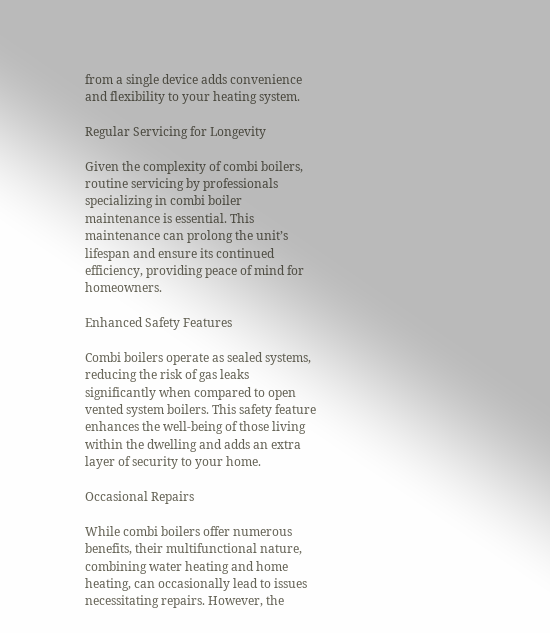from a single device adds convenience and flexibility to your heating system.

Regular Servicing for Longevity

Given the complexity of combi boilers, routine servicing by professionals specializing in combi boiler maintenance is essential. This maintenance can prolong the unit’s lifespan and ensure its continued efficiency, providing peace of mind for homeowners.

Enhanced Safety Features

Combi boilers operate as sealed systems, reducing the risk of gas leaks significantly when compared to open vented system boilers. This safety feature enhances the well-being of those living within the dwelling and adds an extra layer of security to your home.

Occasional Repairs

While combi boilers offer numerous benefits, their multifunctional nature, combining water heating and home heating, can occasionally lead to issues necessitating repairs. However, the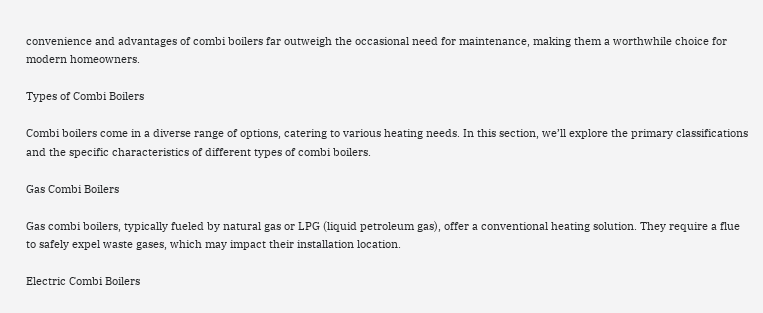convenience and advantages of combi boilers far outweigh the occasional need for maintenance, making them a worthwhile choice for modern homeowners.

Types of Combi Boilers

Combi boilers come in a diverse range of options, catering to various heating needs. In this section, we’ll explore the primary classifications and the specific characteristics of different types of combi boilers.

Gas Combi Boilers

Gas combi boilers, typically fueled by natural gas or LPG (liquid petroleum gas), offer a conventional heating solution. They require a flue to safely expel waste gases, which may impact their installation location.

Electric Combi Boilers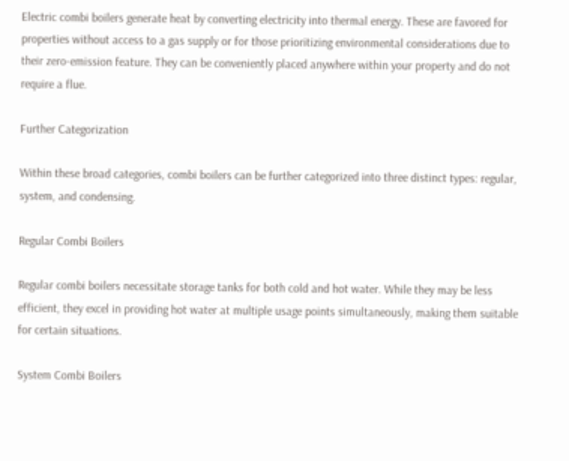Electric combi boilers generate heat by converting electricity into thermal energy. These are favored for properties without access to a gas supply or for those prioritizing environmental considerations due to their zero-emission feature. They can be conveniently placed anywhere within your property and do not require a flue.

Further Categorization

Within these broad categories, combi boilers can be further categorized into three distinct types: regular, system, and condensing.

Regular Combi Boilers

Regular combi boilers necessitate storage tanks for both cold and hot water. While they may be less efficient, they excel in providing hot water at multiple usage points simultaneously, making them suitable for certain situations.

System Combi Boilers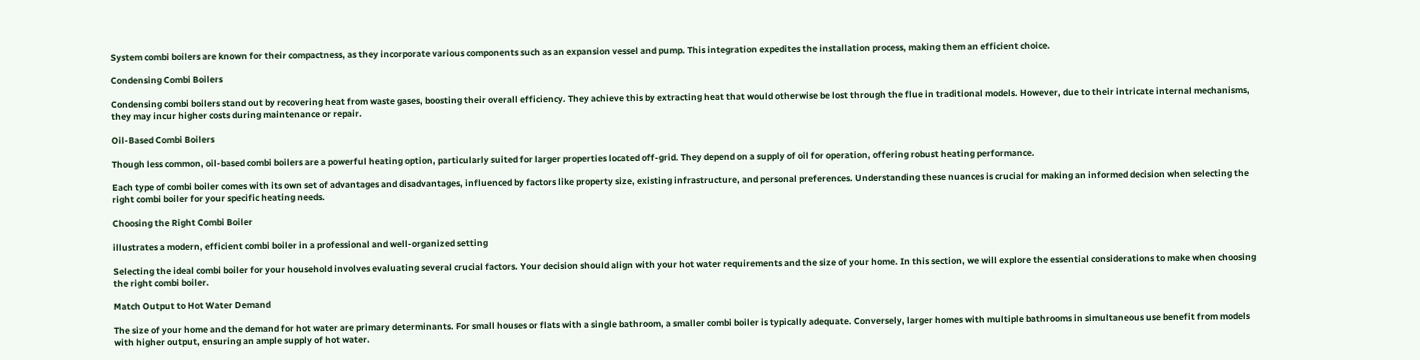System combi boilers are known for their compactness, as they incorporate various components such as an expansion vessel and pump. This integration expedites the installation process, making them an efficient choice.

Condensing Combi Boilers

Condensing combi boilers stand out by recovering heat from waste gases, boosting their overall efficiency. They achieve this by extracting heat that would otherwise be lost through the flue in traditional models. However, due to their intricate internal mechanisms, they may incur higher costs during maintenance or repair.

Oil-Based Combi Boilers

Though less common, oil-based combi boilers are a powerful heating option, particularly suited for larger properties located off-grid. They depend on a supply of oil for operation, offering robust heating performance.

Each type of combi boiler comes with its own set of advantages and disadvantages, influenced by factors like property size, existing infrastructure, and personal preferences. Understanding these nuances is crucial for making an informed decision when selecting the right combi boiler for your specific heating needs.

Choosing the Right Combi Boiler

illustrates a modern, efficient combi boiler in a professional and well-organized setting

Selecting the ideal combi boiler for your household involves evaluating several crucial factors. Your decision should align with your hot water requirements and the size of your home. In this section, we will explore the essential considerations to make when choosing the right combi boiler.

Match Output to Hot Water Demand

The size of your home and the demand for hot water are primary determinants. For small houses or flats with a single bathroom, a smaller combi boiler is typically adequate. Conversely, larger homes with multiple bathrooms in simultaneous use benefit from models with higher output, ensuring an ample supply of hot water.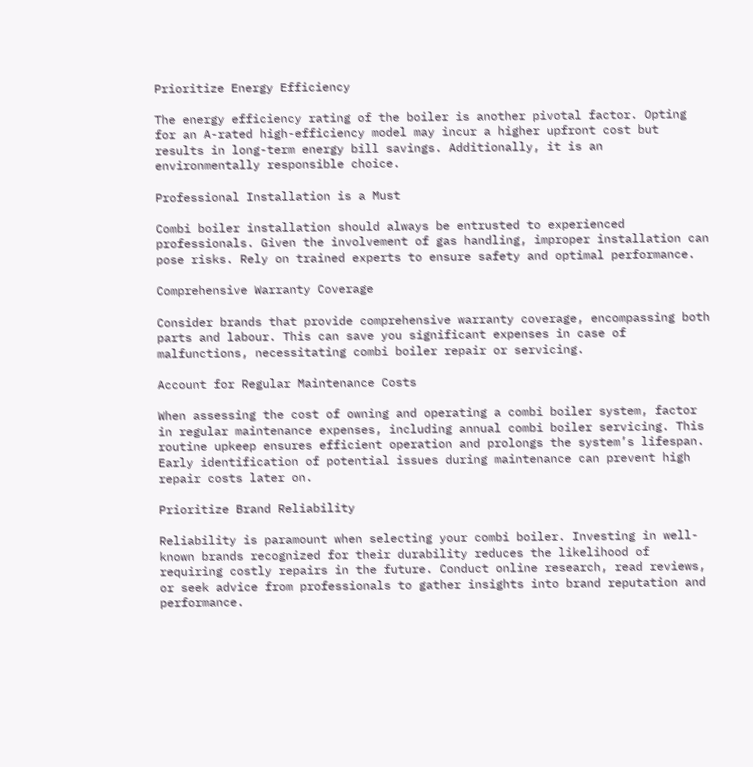Prioritize Energy Efficiency

The energy efficiency rating of the boiler is another pivotal factor. Opting for an A-rated high-efficiency model may incur a higher upfront cost but results in long-term energy bill savings. Additionally, it is an environmentally responsible choice.

Professional Installation is a Must

Combi boiler installation should always be entrusted to experienced professionals. Given the involvement of gas handling, improper installation can pose risks. Rely on trained experts to ensure safety and optimal performance.

Comprehensive Warranty Coverage

Consider brands that provide comprehensive warranty coverage, encompassing both parts and labour. This can save you significant expenses in case of malfunctions, necessitating combi boiler repair or servicing.

Account for Regular Maintenance Costs

When assessing the cost of owning and operating a combi boiler system, factor in regular maintenance expenses, including annual combi boiler servicing. This routine upkeep ensures efficient operation and prolongs the system’s lifespan. Early identification of potential issues during maintenance can prevent high repair costs later on.

Prioritize Brand Reliability

Reliability is paramount when selecting your combi boiler. Investing in well-known brands recognized for their durability reduces the likelihood of requiring costly repairs in the future. Conduct online research, read reviews, or seek advice from professionals to gather insights into brand reputation and performance.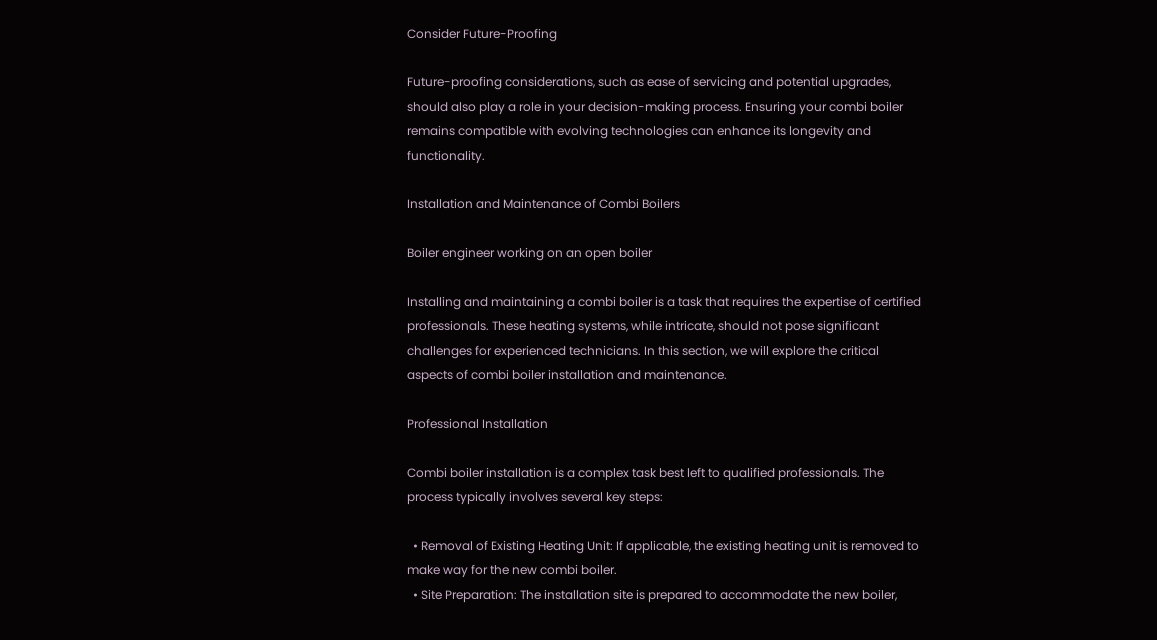Consider Future-Proofing

Future-proofing considerations, such as ease of servicing and potential upgrades, should also play a role in your decision-making process. Ensuring your combi boiler remains compatible with evolving technologies can enhance its longevity and functionality.

Installation and Maintenance of Combi Boilers

Boiler engineer working on an open boiler

Installing and maintaining a combi boiler is a task that requires the expertise of certified professionals. These heating systems, while intricate, should not pose significant challenges for experienced technicians. In this section, we will explore the critical aspects of combi boiler installation and maintenance.

Professional Installation

Combi boiler installation is a complex task best left to qualified professionals. The process typically involves several key steps:

  • Removal of Existing Heating Unit: If applicable, the existing heating unit is removed to make way for the new combi boiler.
  • Site Preparation: The installation site is prepared to accommodate the new boiler,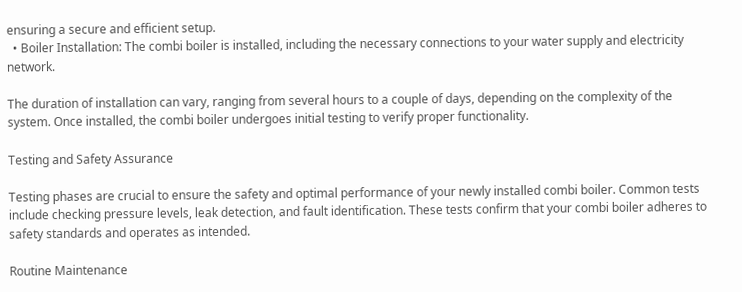ensuring a secure and efficient setup.
  • Boiler Installation: The combi boiler is installed, including the necessary connections to your water supply and electricity network.

The duration of installation can vary, ranging from several hours to a couple of days, depending on the complexity of the system. Once installed, the combi boiler undergoes initial testing to verify proper functionality.

Testing and Safety Assurance

Testing phases are crucial to ensure the safety and optimal performance of your newly installed combi boiler. Common tests include checking pressure levels, leak detection, and fault identification. These tests confirm that your combi boiler adheres to safety standards and operates as intended.

Routine Maintenance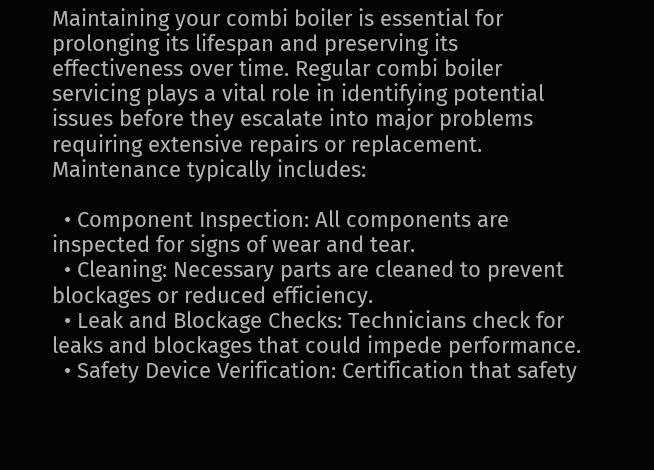Maintaining your combi boiler is essential for prolonging its lifespan and preserving its effectiveness over time. Regular combi boiler servicing plays a vital role in identifying potential issues before they escalate into major problems requiring extensive repairs or replacement. Maintenance typically includes:

  • Component Inspection: All components are inspected for signs of wear and tear.
  • Cleaning: Necessary parts are cleaned to prevent blockages or reduced efficiency.
  • Leak and Blockage Checks: Technicians check for leaks and blockages that could impede performance.
  • Safety Device Verification: Certification that safety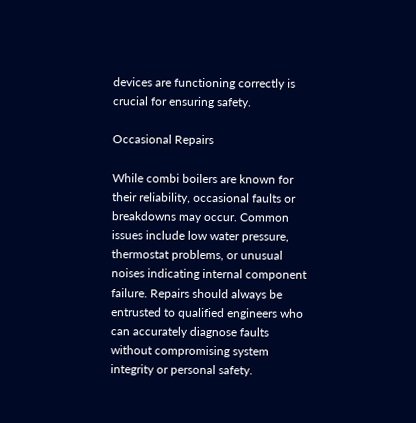devices are functioning correctly is crucial for ensuring safety.

Occasional Repairs

While combi boilers are known for their reliability, occasional faults or breakdowns may occur. Common issues include low water pressure, thermostat problems, or unusual noises indicating internal component failure. Repairs should always be entrusted to qualified engineers who can accurately diagnose faults without compromising system integrity or personal safety.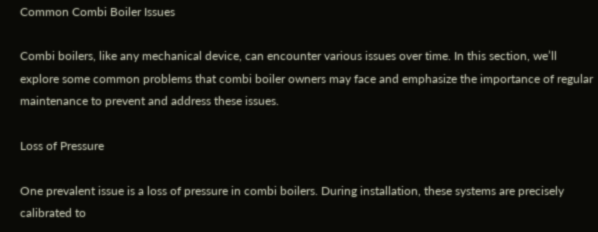Common Combi Boiler Issues

Combi boilers, like any mechanical device, can encounter various issues over time. In this section, we’ll explore some common problems that combi boiler owners may face and emphasize the importance of regular maintenance to prevent and address these issues.

Loss of Pressure

One prevalent issue is a loss of pressure in combi boilers. During installation, these systems are precisely calibrated to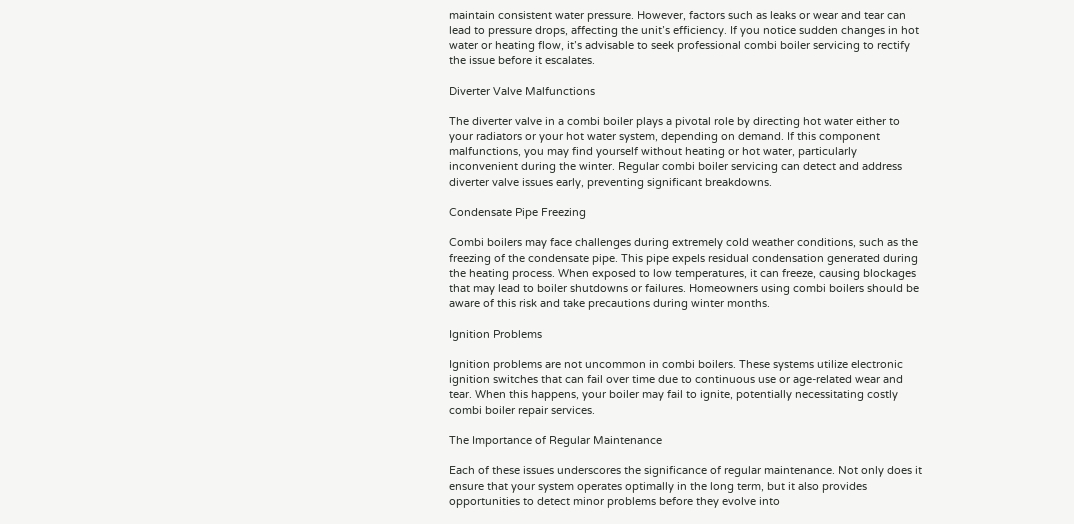maintain consistent water pressure. However, factors such as leaks or wear and tear can lead to pressure drops, affecting the unit’s efficiency. If you notice sudden changes in hot water or heating flow, it’s advisable to seek professional combi boiler servicing to rectify the issue before it escalates.

Diverter Valve Malfunctions

The diverter valve in a combi boiler plays a pivotal role by directing hot water either to your radiators or your hot water system, depending on demand. If this component malfunctions, you may find yourself without heating or hot water, particularly inconvenient during the winter. Regular combi boiler servicing can detect and address diverter valve issues early, preventing significant breakdowns.

Condensate Pipe Freezing

Combi boilers may face challenges during extremely cold weather conditions, such as the freezing of the condensate pipe. This pipe expels residual condensation generated during the heating process. When exposed to low temperatures, it can freeze, causing blockages that may lead to boiler shutdowns or failures. Homeowners using combi boilers should be aware of this risk and take precautions during winter months.

Ignition Problems

Ignition problems are not uncommon in combi boilers. These systems utilize electronic ignition switches that can fail over time due to continuous use or age-related wear and tear. When this happens, your boiler may fail to ignite, potentially necessitating costly combi boiler repair services.

The Importance of Regular Maintenance

Each of these issues underscores the significance of regular maintenance. Not only does it ensure that your system operates optimally in the long term, but it also provides opportunities to detect minor problems before they evolve into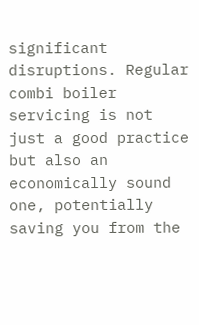significant disruptions. Regular combi boiler servicing is not just a good practice but also an economically sound one, potentially saving you from the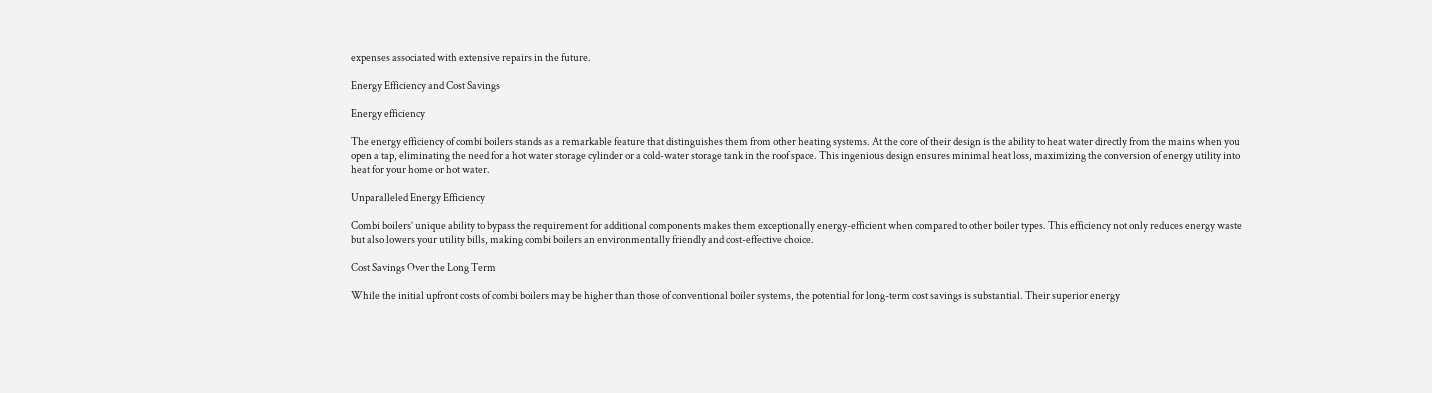expenses associated with extensive repairs in the future.

Energy Efficiency and Cost Savings

Energy efficiency

The energy efficiency of combi boilers stands as a remarkable feature that distinguishes them from other heating systems. At the core of their design is the ability to heat water directly from the mains when you open a tap, eliminating the need for a hot water storage cylinder or a cold-water storage tank in the roof space. This ingenious design ensures minimal heat loss, maximizing the conversion of energy utility into heat for your home or hot water.

Unparalleled Energy Efficiency

Combi boilers’ unique ability to bypass the requirement for additional components makes them exceptionally energy-efficient when compared to other boiler types. This efficiency not only reduces energy waste but also lowers your utility bills, making combi boilers an environmentally friendly and cost-effective choice.

Cost Savings Over the Long Term

While the initial upfront costs of combi boilers may be higher than those of conventional boiler systems, the potential for long-term cost savings is substantial. Their superior energy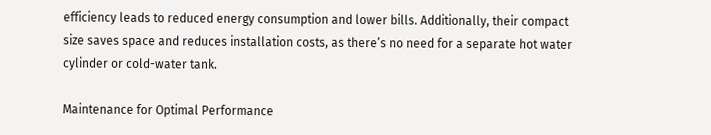efficiency leads to reduced energy consumption and lower bills. Additionally, their compact size saves space and reduces installation costs, as there’s no need for a separate hot water cylinder or cold-water tank.

Maintenance for Optimal Performance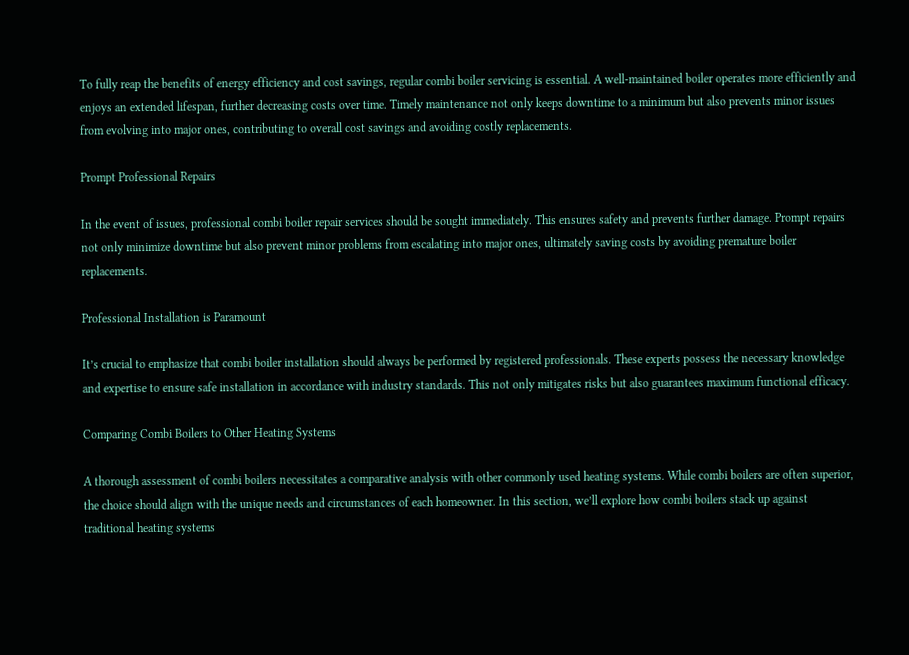To fully reap the benefits of energy efficiency and cost savings, regular combi boiler servicing is essential. A well-maintained boiler operates more efficiently and enjoys an extended lifespan, further decreasing costs over time. Timely maintenance not only keeps downtime to a minimum but also prevents minor issues from evolving into major ones, contributing to overall cost savings and avoiding costly replacements.

Prompt Professional Repairs

In the event of issues, professional combi boiler repair services should be sought immediately. This ensures safety and prevents further damage. Prompt repairs not only minimize downtime but also prevent minor problems from escalating into major ones, ultimately saving costs by avoiding premature boiler replacements.

Professional Installation is Paramount

It’s crucial to emphasize that combi boiler installation should always be performed by registered professionals. These experts possess the necessary knowledge and expertise to ensure safe installation in accordance with industry standards. This not only mitigates risks but also guarantees maximum functional efficacy.

Comparing Combi Boilers to Other Heating Systems

A thorough assessment of combi boilers necessitates a comparative analysis with other commonly used heating systems. While combi boilers are often superior, the choice should align with the unique needs and circumstances of each homeowner. In this section, we’ll explore how combi boilers stack up against traditional heating systems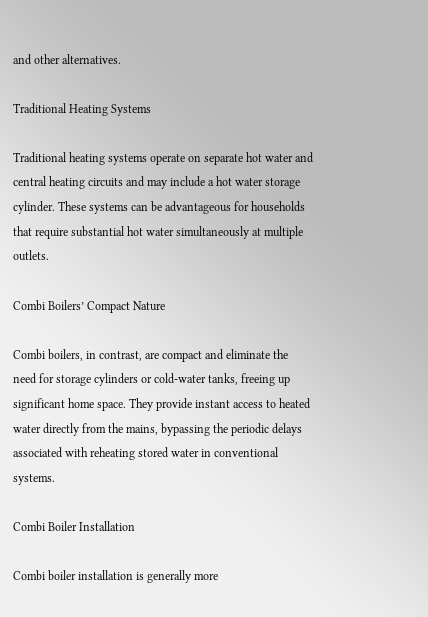and other alternatives.

Traditional Heating Systems

Traditional heating systems operate on separate hot water and central heating circuits and may include a hot water storage cylinder. These systems can be advantageous for households that require substantial hot water simultaneously at multiple outlets.

Combi Boilers’ Compact Nature

Combi boilers, in contrast, are compact and eliminate the need for storage cylinders or cold-water tanks, freeing up significant home space. They provide instant access to heated water directly from the mains, bypassing the periodic delays associated with reheating stored water in conventional systems.

Combi Boiler Installation

Combi boiler installation is generally more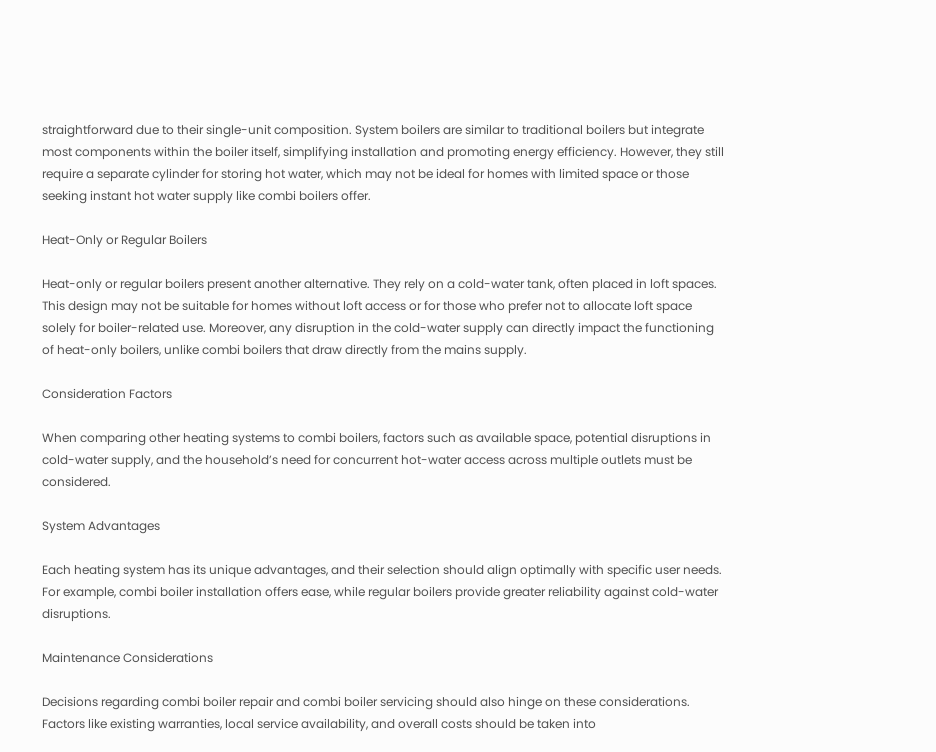straightforward due to their single-unit composition. System boilers are similar to traditional boilers but integrate most components within the boiler itself, simplifying installation and promoting energy efficiency. However, they still require a separate cylinder for storing hot water, which may not be ideal for homes with limited space or those seeking instant hot water supply like combi boilers offer.

Heat-Only or Regular Boilers

Heat-only or regular boilers present another alternative. They rely on a cold-water tank, often placed in loft spaces. This design may not be suitable for homes without loft access or for those who prefer not to allocate loft space solely for boiler-related use. Moreover, any disruption in the cold-water supply can directly impact the functioning of heat-only boilers, unlike combi boilers that draw directly from the mains supply.

Consideration Factors

When comparing other heating systems to combi boilers, factors such as available space, potential disruptions in cold-water supply, and the household’s need for concurrent hot-water access across multiple outlets must be considered.

System Advantages

Each heating system has its unique advantages, and their selection should align optimally with specific user needs. For example, combi boiler installation offers ease, while regular boilers provide greater reliability against cold-water disruptions.

Maintenance Considerations

Decisions regarding combi boiler repair and combi boiler servicing should also hinge on these considerations. Factors like existing warranties, local service availability, and overall costs should be taken into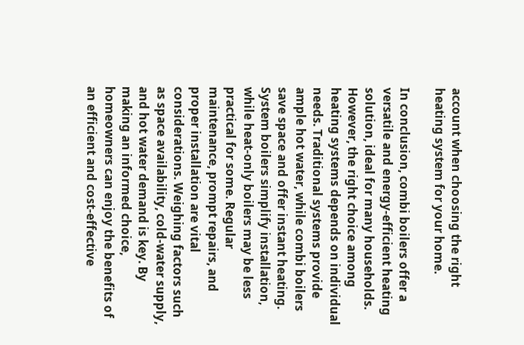account when choosing the right heating system for your home.

In conclusion, combi boilers offer a versatile and energy-efficient heating solution, ideal for many households. However, the right choice among heating systems depends on individual needs. Traditional systems provide ample hot water, while combi boilers save space and offer instant heating. System boilers simplify installation, while heat-only boilers may be less practical for some. Regular maintenance, prompt repairs, and proper installation are vital considerations. Weighing factors such as space availability, cold-water supply, and hot water demand is key. By making an informed choice, homeowners can enjoy the benefits of an efficient and cost-effective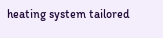heating system tailored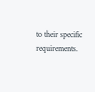to their specific requirements.